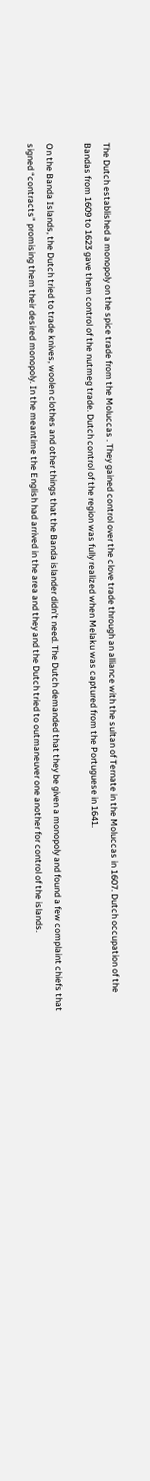The Dutch established a monopoly on the spice trade from the Moluccas . They gained control over the clove trade through an alliance with the sultan of Ternate in the Moluccas in 1607. Dutch occupation of the Bandas from 1609 to 1623 gave them control of the nutmeg trade. Dutch control of the region was fully realized when Melaku was captured from the Portuguese in 1641.

On the Banda Islands, the Dutch tried to trade knives, woolen clothes and other things that the Banda islander didn’t need. The Dutch demanded that they be given a monopoly and found a few complaint chiefs that signed “contracts” promising them their desired monopoly. In the meantime the English had arrived in the area and they and the Dutch tried to outmaneuver one another for control of the islands.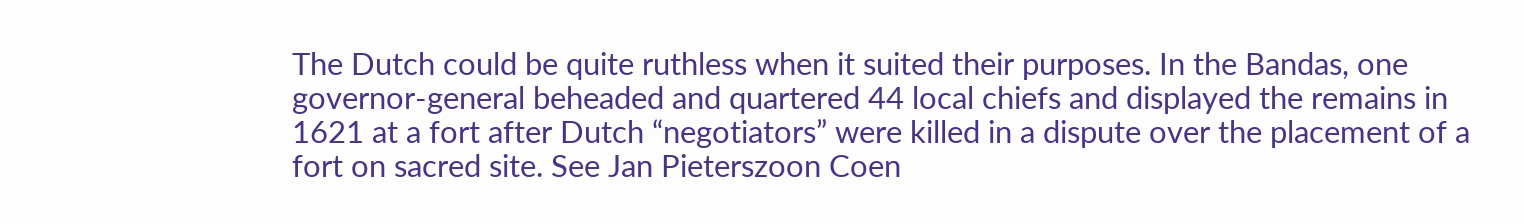The Dutch could be quite ruthless when it suited their purposes. In the Bandas, one governor-general beheaded and quartered 44 local chiefs and displayed the remains in 1621 at a fort after Dutch “negotiators” were killed in a dispute over the placement of a fort on sacred site. See Jan Pieterszoon Coen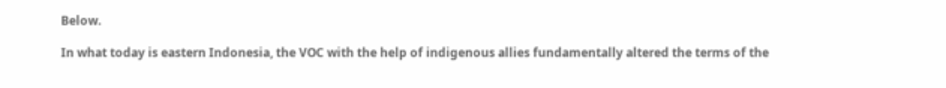Below.

In what today is eastern Indonesia, the VOC with the help of indigenous allies fundamentally altered the terms of the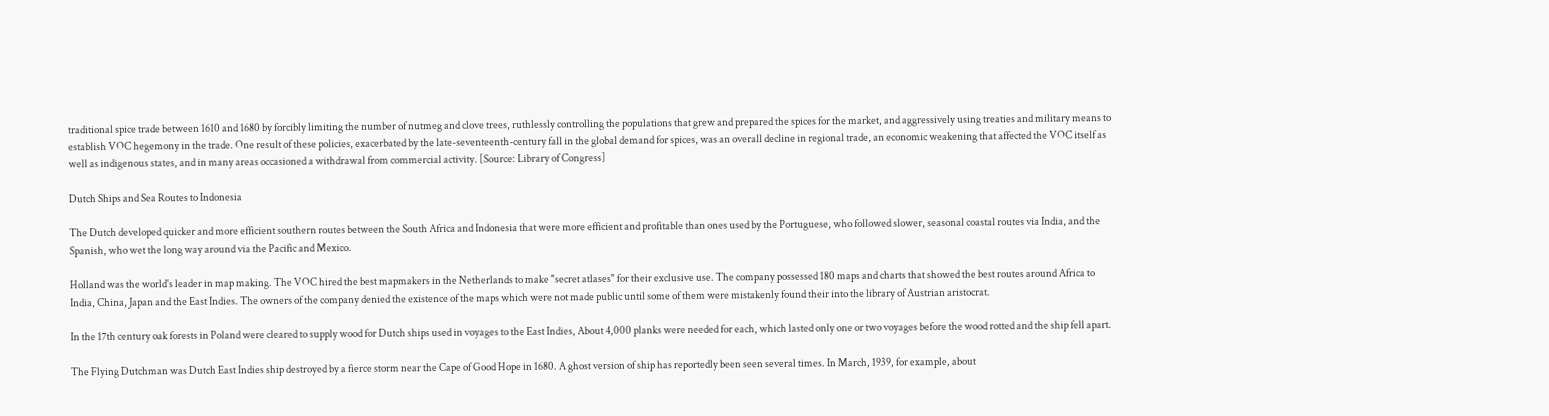traditional spice trade between 1610 and 1680 by forcibly limiting the number of nutmeg and clove trees, ruthlessly controlling the populations that grew and prepared the spices for the market, and aggressively using treaties and military means to establish VOC hegemony in the trade. One result of these policies, exacerbated by the late-seventeenth-century fall in the global demand for spices, was an overall decline in regional trade, an economic weakening that affected the VOC itself as well as indigenous states, and in many areas occasioned a withdrawal from commercial activity. [Source: Library of Congress]

Dutch Ships and Sea Routes to Indonesia

The Dutch developed quicker and more efficient southern routes between the South Africa and Indonesia that were more efficient and profitable than ones used by the Portuguese, who followed slower, seasonal coastal routes via India, and the Spanish, who wet the long way around via the Pacific and Mexico.

Holland was the world's leader in map making. The VOC hired the best mapmakers in the Netherlands to make "secret atlases" for their exclusive use. The company possessed 180 maps and charts that showed the best routes around Africa to India, China, Japan and the East Indies. The owners of the company denied the existence of the maps which were not made public until some of them were mistakenly found their into the library of Austrian aristocrat.

In the 17th century oak forests in Poland were cleared to supply wood for Dutch ships used in voyages to the East Indies, About 4,000 planks were needed for each, which lasted only one or two voyages before the wood rotted and the ship fell apart.

The Flying Dutchman was Dutch East Indies ship destroyed by a fierce storm near the Cape of Good Hope in 1680. A ghost version of ship has reportedly been seen several times. In March, 1939, for example, about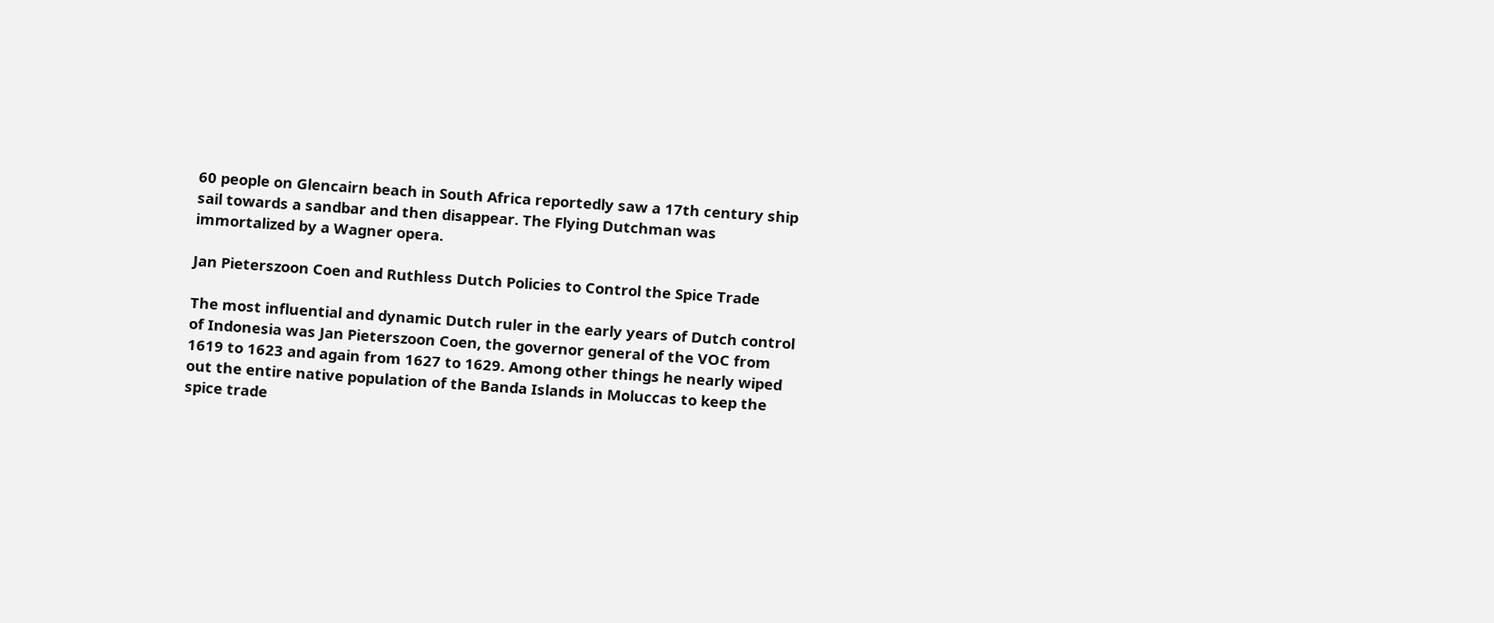60 people on Glencairn beach in South Africa reportedly saw a 17th century ship sail towards a sandbar and then disappear. The Flying Dutchman was immortalized by a Wagner opera.

Jan Pieterszoon Coen and Ruthless Dutch Policies to Control the Spice Trade

The most influential and dynamic Dutch ruler in the early years of Dutch control of Indonesia was Jan Pieterszoon Coen, the governor general of the VOC from 1619 to 1623 and again from 1627 to 1629. Among other things he nearly wiped out the entire native population of the Banda Islands in Moluccas to keep the spice trade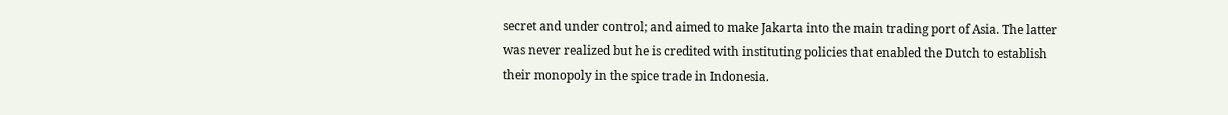secret and under control; and aimed to make Jakarta into the main trading port of Asia. The latter was never realized but he is credited with instituting policies that enabled the Dutch to establish their monopoly in the spice trade in Indonesia.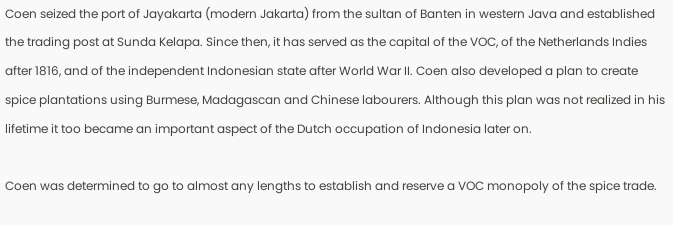Coen seized the port of Jayakarta (modern Jakarta) from the sultan of Banten in western Java and established the trading post at Sunda Kelapa. Since then, it has served as the capital of the VOC, of the Netherlands Indies after 1816, and of the independent Indonesian state after World War II. Coen also developed a plan to create spice plantations using Burmese, Madagascan and Chinese labourers. Although this plan was not realized in his lifetime it too became an important aspect of the Dutch occupation of Indonesia later on.

Coen was determined to go to almost any lengths to establish and reserve a VOC monopoly of the spice trade.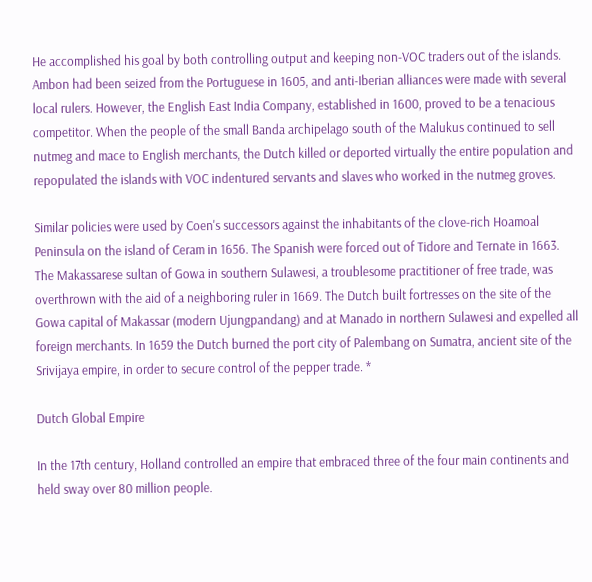He accomplished his goal by both controlling output and keeping non-VOC traders out of the islands. Ambon had been seized from the Portuguese in 1605, and anti-Iberian alliances were made with several local rulers. However, the English East India Company, established in 1600, proved to be a tenacious competitor. When the people of the small Banda archipelago south of the Malukus continued to sell nutmeg and mace to English merchants, the Dutch killed or deported virtually the entire population and repopulated the islands with VOC indentured servants and slaves who worked in the nutmeg groves.

Similar policies were used by Coen's successors against the inhabitants of the clove-rich Hoamoal Peninsula on the island of Ceram in 1656. The Spanish were forced out of Tidore and Ternate in 1663. The Makassarese sultan of Gowa in southern Sulawesi, a troublesome practitioner of free trade, was overthrown with the aid of a neighboring ruler in 1669. The Dutch built fortresses on the site of the Gowa capital of Makassar (modern Ujungpandang) and at Manado in northern Sulawesi and expelled all foreign merchants. In 1659 the Dutch burned the port city of Palembang on Sumatra, ancient site of the Srivijaya empire, in order to secure control of the pepper trade. *

Dutch Global Empire

In the 17th century, Holland controlled an empire that embraced three of the four main continents and held sway over 80 million people.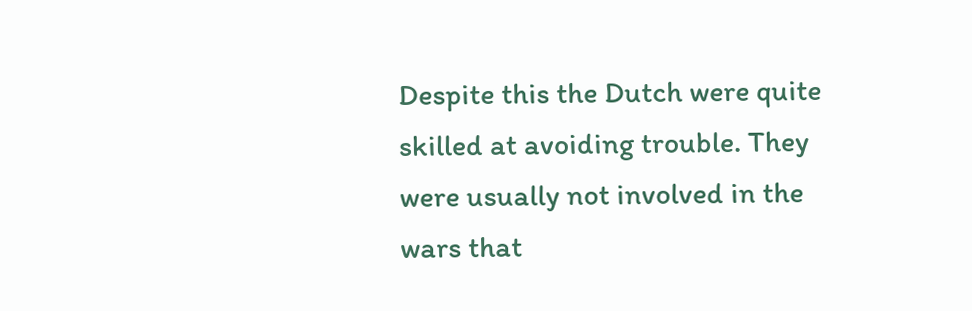Despite this the Dutch were quite skilled at avoiding trouble. They were usually not involved in the wars that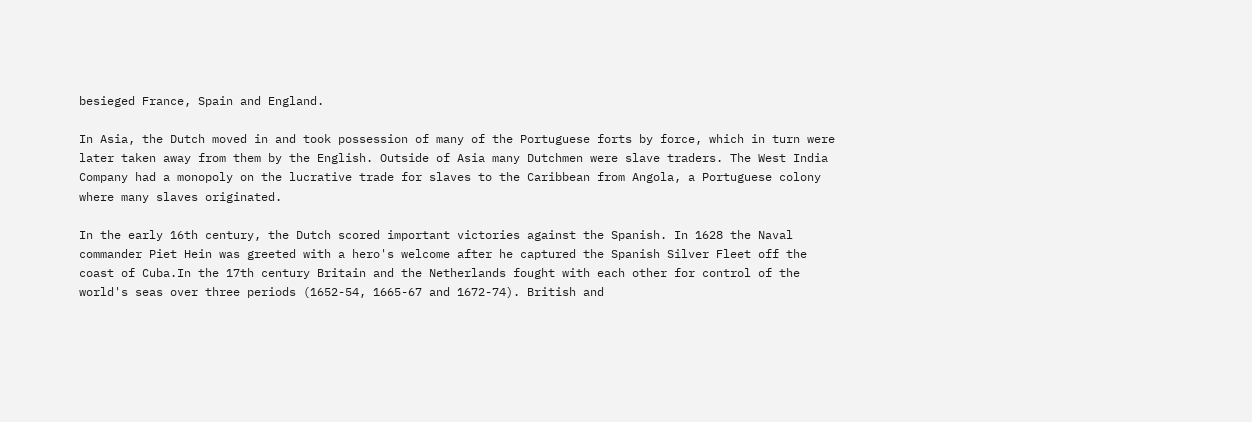besieged France, Spain and England.

In Asia, the Dutch moved in and took possession of many of the Portuguese forts by force, which in turn were later taken away from them by the English. Outside of Asia many Dutchmen were slave traders. The West India Company had a monopoly on the lucrative trade for slaves to the Caribbean from Angola, a Portuguese colony where many slaves originated.

In the early 16th century, the Dutch scored important victories against the Spanish. In 1628 the Naval commander Piet Hein was greeted with a hero's welcome after he captured the Spanish Silver Fleet off the coast of Cuba.In the 17th century Britain and the Netherlands fought with each other for control of the world's seas over three periods (1652-54, 1665-67 and 1672-74). British and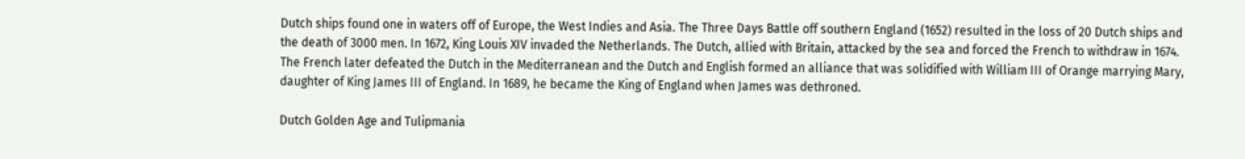Dutch ships found one in waters off of Europe, the West Indies and Asia. The Three Days Battle off southern England (1652) resulted in the loss of 20 Dutch ships and the death of 3000 men. In 1672, King Louis XIV invaded the Netherlands. The Dutch, allied with Britain, attacked by the sea and forced the French to withdraw in 1674. The French later defeated the Dutch in the Mediterranean and the Dutch and English formed an alliance that was solidified with William III of Orange marrying Mary, daughter of King James III of England. In 1689, he became the King of England when James was dethroned.

Dutch Golden Age and Tulipmania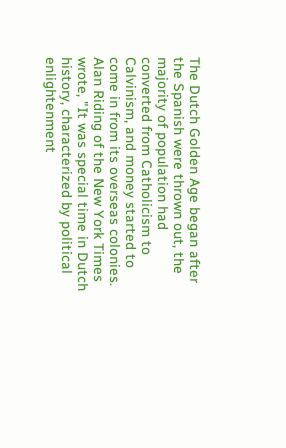The Dutch Golden Age began after the Spanish were thrown out, the majority of population had converted from Catholicism to Calvinism, and money started to come in from its overseas colonies. Alan Riding of the New York Times wrote, "It was special time in Dutch history, characterized by political enlightenment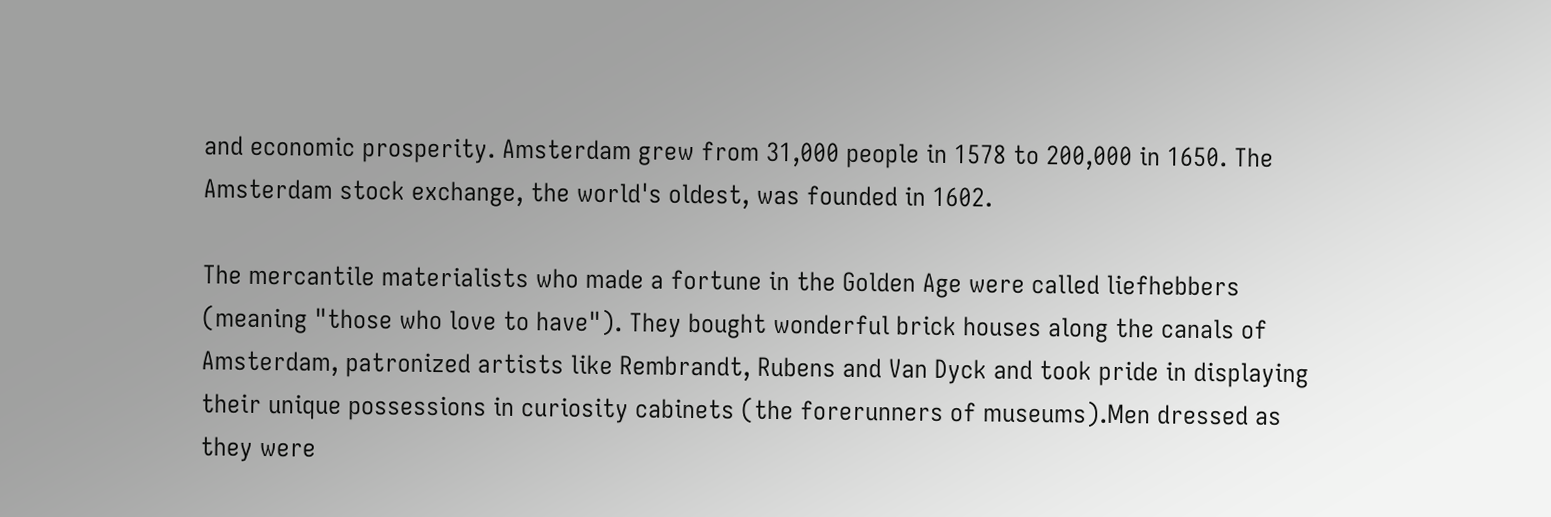and economic prosperity. Amsterdam grew from 31,000 people in 1578 to 200,000 in 1650. The Amsterdam stock exchange, the world's oldest, was founded in 1602.

The mercantile materialists who made a fortune in the Golden Age were called liefhebbers (meaning "those who love to have"). They bought wonderful brick houses along the canals of Amsterdam, patronized artists like Rembrandt, Rubens and Van Dyck and took pride in displaying their unique possessions in curiosity cabinets (the forerunners of museums).Men dressed as they were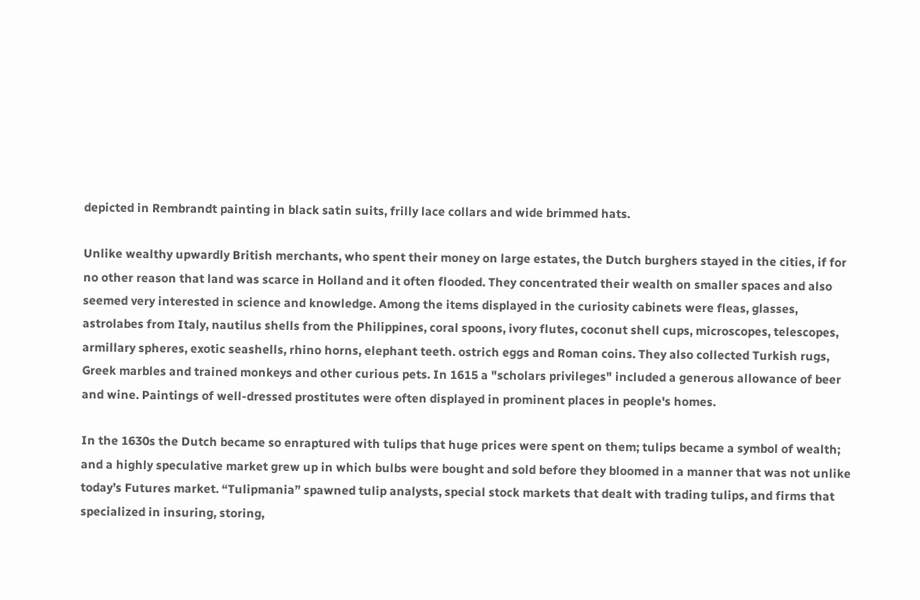depicted in Rembrandt painting in black satin suits, frilly lace collars and wide brimmed hats.

Unlike wealthy upwardly British merchants, who spent their money on large estates, the Dutch burghers stayed in the cities, if for no other reason that land was scarce in Holland and it often flooded. They concentrated their wealth on smaller spaces and also seemed very interested in science and knowledge. Among the items displayed in the curiosity cabinets were fleas, glasses, astrolabes from Italy, nautilus shells from the Philippines, coral spoons, ivory flutes, coconut shell cups, microscopes, telescopes, armillary spheres, exotic seashells, rhino horns, elephant teeth. ostrich eggs and Roman coins. They also collected Turkish rugs, Greek marbles and trained monkeys and other curious pets. In 1615 a "scholars privileges" included a generous allowance of beer and wine. Paintings of well-dressed prostitutes were often displayed in prominent places in people's homes.

In the 1630s the Dutch became so enraptured with tulips that huge prices were spent on them; tulips became a symbol of wealth; and a highly speculative market grew up in which bulbs were bought and sold before they bloomed in a manner that was not unlike today’s Futures market. “Tulipmania” spawned tulip analysts, special stock markets that dealt with trading tulips, and firms that specialized in insuring, storing,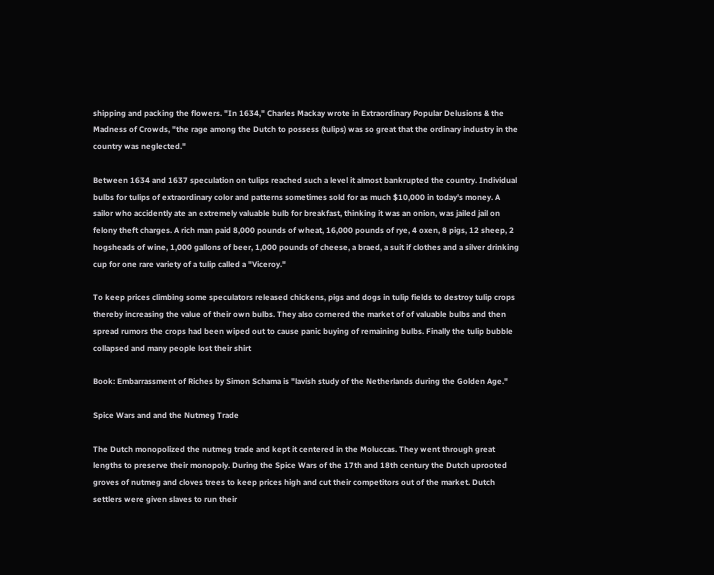shipping and packing the flowers. "In 1634," Charles Mackay wrote in Extraordinary Popular Delusions & the Madness of Crowds, "the rage among the Dutch to possess (tulips) was so great that the ordinary industry in the country was neglected."

Between 1634 and 1637 speculation on tulips reached such a level it almost bankrupted the country. Individual bulbs for tulips of extraordinary color and patterns sometimes sold for as much $10,000 in today's money. A sailor who accidently ate an extremely valuable bulb for breakfast, thinking it was an onion, was jailed jail on felony theft charges. A rich man paid 8,000 pounds of wheat, 16,000 pounds of rye, 4 oxen, 8 pigs, 12 sheep, 2 hogsheads of wine, 1,000 gallons of beer, 1,000 pounds of cheese, a braed, a suit if clothes and a silver drinking cup for one rare variety of a tulip called a "Viceroy."

To keep prices climbing some speculators released chickens, pigs and dogs in tulip fields to destroy tulip crops thereby increasing the value of their own bulbs. They also cornered the market of of valuable bulbs and then spread rumors the crops had been wiped out to cause panic buying of remaining bulbs. Finally the tulip bubble collapsed and many people lost their shirt

Book: Embarrassment of Riches by Simon Schama is "lavish study of the Netherlands during the Golden Age."

Spice Wars and and the Nutmeg Trade

The Dutch monopolized the nutmeg trade and kept it centered in the Moluccas. They went through great lengths to preserve their monopoly. During the Spice Wars of the 17th and 18th century the Dutch uprooted groves of nutmeg and cloves trees to keep prices high and cut their competitors out of the market. Dutch settlers were given slaves to run their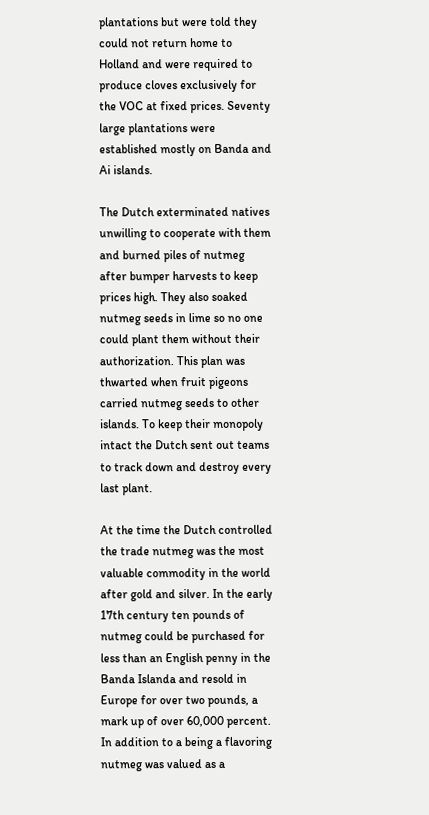plantations but were told they could not return home to Holland and were required to produce cloves exclusively for the VOC at fixed prices. Seventy large plantations were established mostly on Banda and Ai islands.

The Dutch exterminated natives unwilling to cooperate with them and burned piles of nutmeg after bumper harvests to keep prices high. They also soaked nutmeg seeds in lime so no one could plant them without their authorization. This plan was thwarted when fruit pigeons carried nutmeg seeds to other islands. To keep their monopoly intact the Dutch sent out teams to track down and destroy every last plant.

At the time the Dutch controlled the trade nutmeg was the most valuable commodity in the world after gold and silver. In the early 17th century ten pounds of nutmeg could be purchased for less than an English penny in the Banda Islanda and resold in Europe for over two pounds, a mark up of over 60,000 percent. In addition to a being a flavoring nutmeg was valued as a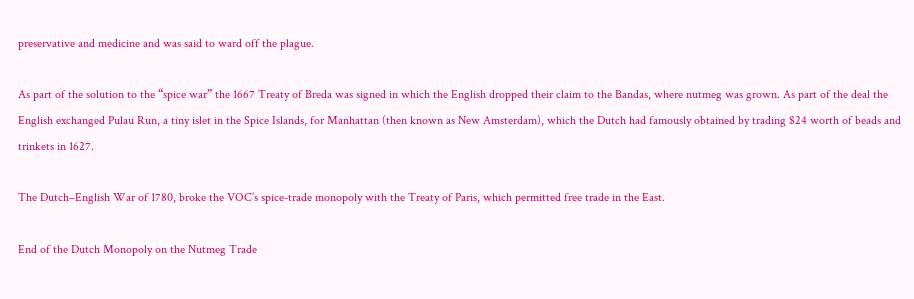preservative and medicine and was said to ward off the plague.

As part of the solution to the “spice war” the 1667 Treaty of Breda was signed in which the English dropped their claim to the Bandas, where nutmeg was grown. As part of the deal the English exchanged Pulau Run, a tiny islet in the Spice Islands, for Manhattan (then known as New Amsterdam), which the Dutch had famously obtained by trading $24 worth of beads and trinkets in 1627.

The Dutch–English War of 1780, broke the VOC’s spice-trade monopoly with the Treaty of Paris, which permitted free trade in the East.

End of the Dutch Monopoly on the Nutmeg Trade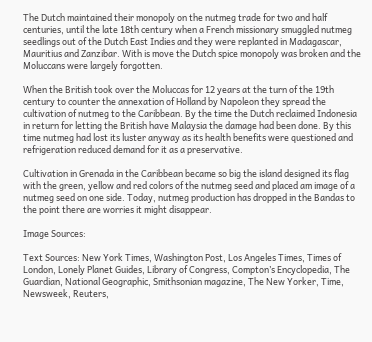The Dutch maintained their monopoly on the nutmeg trade for two and half centuries, until the late 18th century when a French missionary smuggled nutmeg seedlings out of the Dutch East Indies and they were replanted in Madagascar, Mauritius and Zanzibar. With is move the Dutch spice monopoly was broken and the Moluccans were largely forgotten.

When the British took over the Moluccas for 12 years at the turn of the 19th century to counter the annexation of Holland by Napoleon they spread the cultivation of nutmeg to the Caribbean. By the time the Dutch reclaimed Indonesia in return for letting the British have Malaysia the damage had been done. By this time nutmeg had lost its luster anyway as its health benefits were questioned and refrigeration reduced demand for it as a preservative.

Cultivation in Grenada in the Caribbean became so big the island designed its flag with the green, yellow and red colors of the nutmeg seed and placed am image of a nutmeg seed on one side. Today, nutmeg production has dropped in the Bandas to the point there are worries it might disappear.

Image Sources:

Text Sources: New York Times, Washington Post, Los Angeles Times, Times of London, Lonely Planet Guides, Library of Congress, Compton’s Encyclopedia, The Guardian, National Geographic, Smithsonian magazine, The New Yorker, Time, Newsweek, Reuters,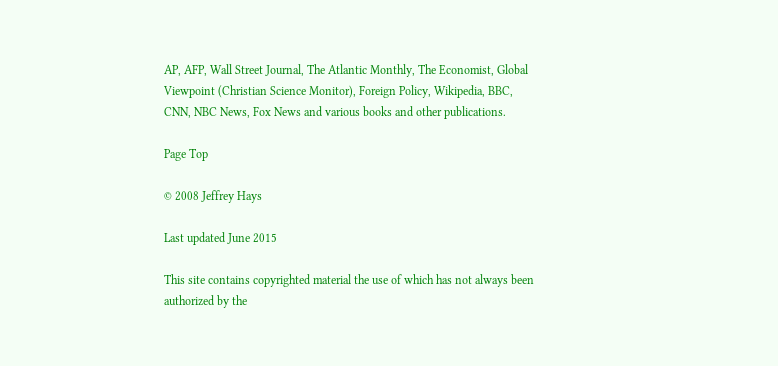AP, AFP, Wall Street Journal, The Atlantic Monthly, The Economist, Global Viewpoint (Christian Science Monitor), Foreign Policy, Wikipedia, BBC, CNN, NBC News, Fox News and various books and other publications.

Page Top

© 2008 Jeffrey Hays

Last updated June 2015

This site contains copyrighted material the use of which has not always been authorized by the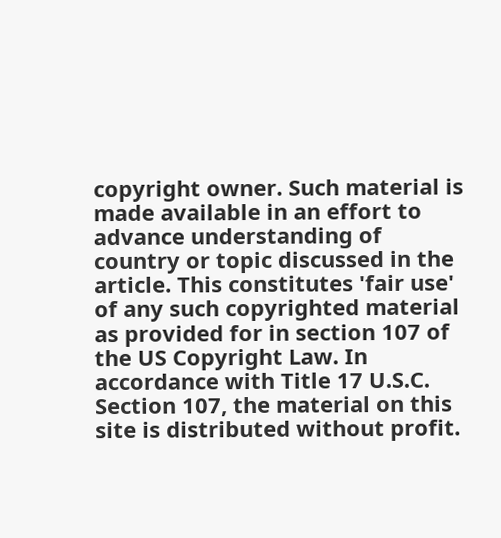copyright owner. Such material is made available in an effort to advance understanding of country or topic discussed in the article. This constitutes 'fair use' of any such copyrighted material as provided for in section 107 of the US Copyright Law. In accordance with Title 17 U.S.C. Section 107, the material on this site is distributed without profit.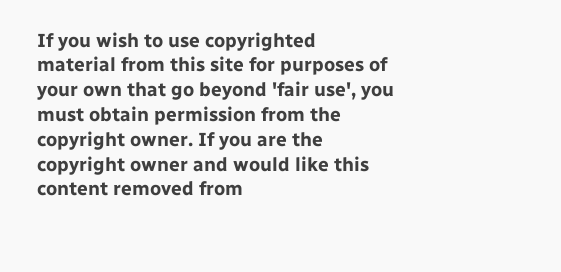If you wish to use copyrighted material from this site for purposes of your own that go beyond 'fair use', you must obtain permission from the copyright owner. If you are the copyright owner and would like this content removed from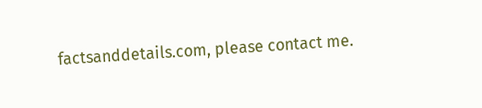factsanddetails.com, please contact me.